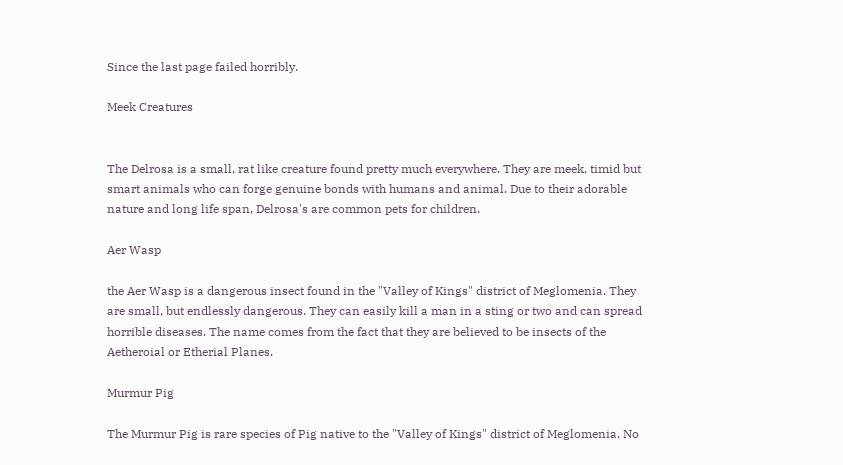Since the last page failed horribly.

Meek Creatures


The Delrosa is a small, rat like creature found pretty much everywhere. They are meek, timid but smart animals who can forge genuine bonds with humans and animal. Due to their adorable nature and long life span, Delrosa's are common pets for children.

Aer Wasp

the Aer Wasp is a dangerous insect found in the "Valley of Kings" district of Meglomenia. They are small, but endlessly dangerous. They can easily kill a man in a sting or two and can spread horrible diseases. The name comes from the fact that they are believed to be insects of the Aetheroial or Etherial Planes.

Murmur Pig

The Murmur Pig is rare species of Pig native to the "Valley of Kings" district of Meglomenia. No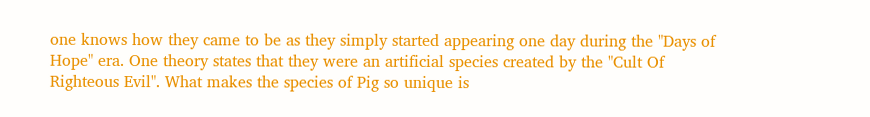one knows how they came to be as they simply started appearing one day during the "Days of Hope" era. One theory states that they were an artificial species created by the "Cult Of Righteous Evil". What makes the species of Pig so unique is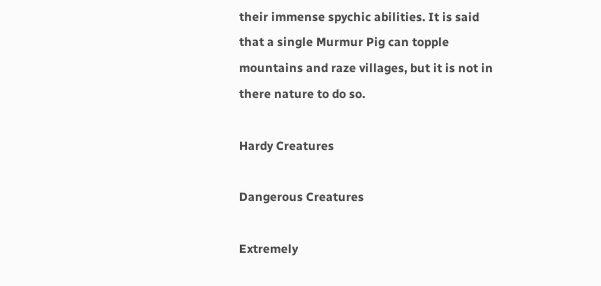their immense spychic abilities. It is said that a single Murmur Pig can topple mountains and raze villages, but it is not in there nature to do so.

Hardy Creatures

Dangerous Creatures

Extremely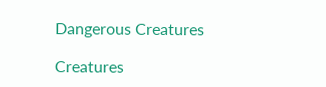Dangerous Creatures

Creatures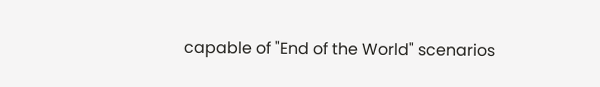capable of "End of the World" scenarios